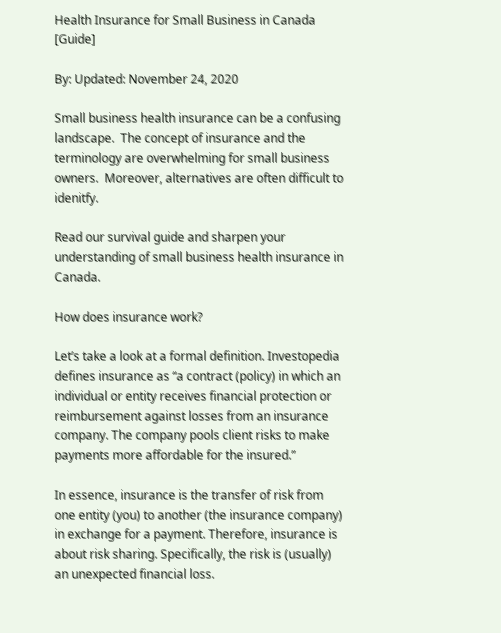Health Insurance for Small Business in Canada [Guide]

By: Updated: November 24, 2020

Small business health insurance can be a confusing landscape.  The concept of insurance and the terminology are overwhelming for small business owners.  Moreover, alternatives are often difficult to idenitfy.

Read our survival guide and sharpen your understanding of small business health insurance in Canada.

How does insurance work?

Let’s take a look at a formal definition. Investopedia defines insurance as “a contract (policy) in which an individual or entity receives financial protection or  reimbursement against losses from an insurance company. The company pools client risks to make payments more affordable for the insured.”

In essence, insurance is the transfer of risk from one entity (you) to another (the insurance company) in exchange for a payment. Therefore, insurance is about risk sharing. Specifically, the risk is (usually) an unexpected financial loss.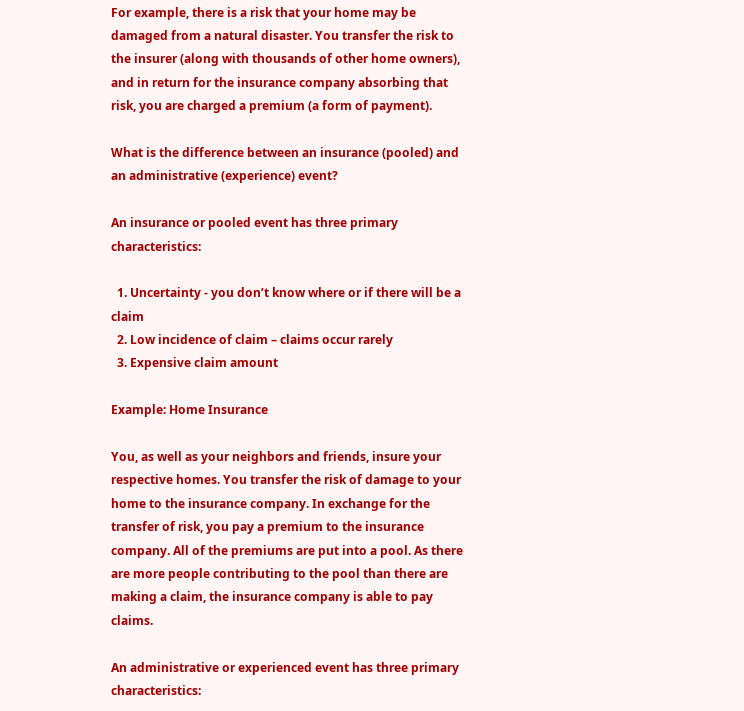For example, there is a risk that your home may be damaged from a natural disaster. You transfer the risk to the insurer (along with thousands of other home owners), and in return for the insurance company absorbing that risk, you are charged a premium (a form of payment).

What is the difference between an insurance (pooled) and an administrative (experience) event?

An insurance or pooled event has three primary characteristics:

  1. Uncertainty - you don’t know where or if there will be a claim
  2. Low incidence of claim – claims occur rarely
  3. Expensive claim amount

Example: Home Insurance

You, as well as your neighbors and friends, insure your respective homes. You transfer the risk of damage to your home to the insurance company. In exchange for the transfer of risk, you pay a premium to the insurance company. All of the premiums are put into a pool. As there are more people contributing to the pool than there are making a claim, the insurance company is able to pay claims.

An administrative or experienced event has three primary characteristics: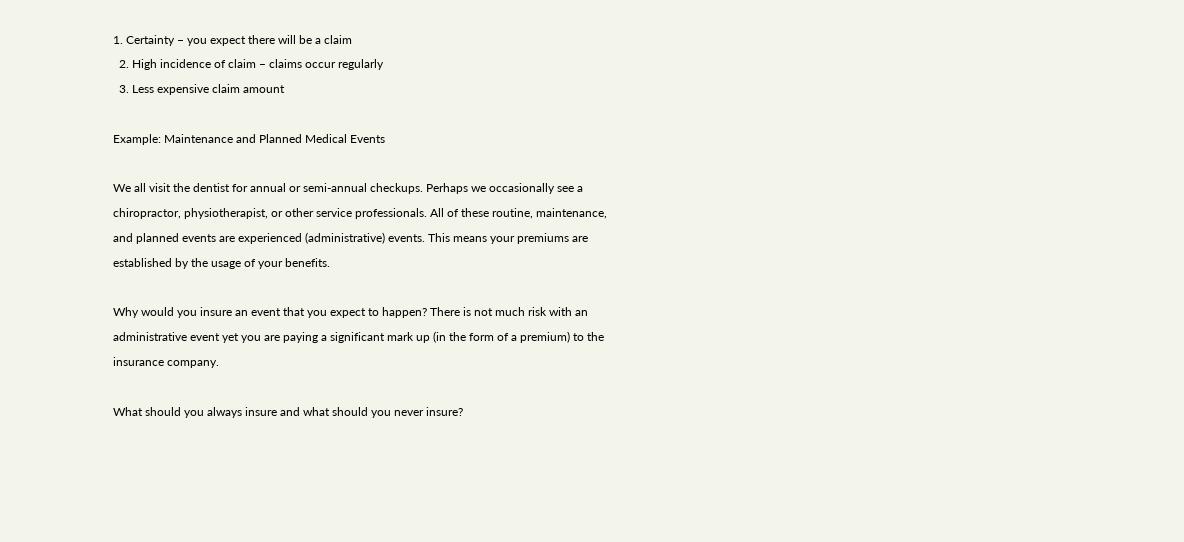1. Certainty – you expect there will be a claim
  2. High incidence of claim – claims occur regularly
  3. Less expensive claim amount

Example: Maintenance and Planned Medical Events

We all visit the dentist for annual or semi-annual checkups. Perhaps we occasionally see a chiropractor, physiotherapist, or other service professionals. All of these routine, maintenance, and planned events are experienced (administrative) events. This means your premiums are established by the usage of your benefits.

Why would you insure an event that you expect to happen? There is not much risk with an administrative event yet you are paying a significant mark up (in the form of a premium) to the insurance company.

What should you always insure and what should you never insure?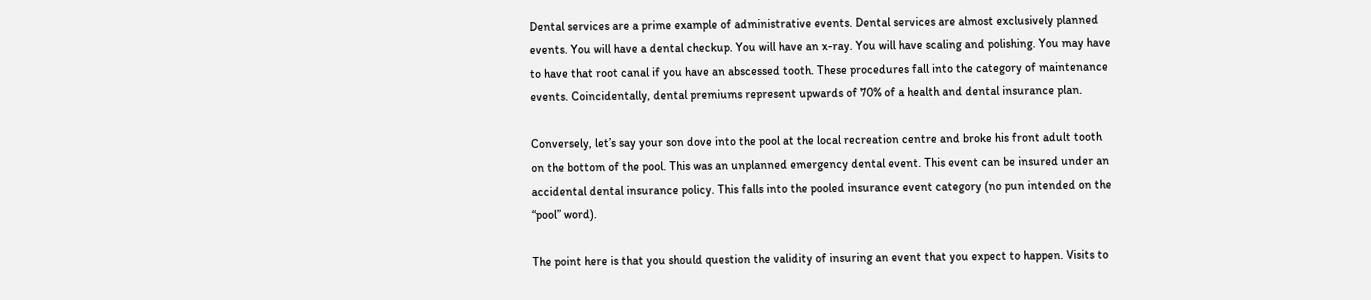Dental services are a prime example of administrative events. Dental services are almost exclusively planned events. You will have a dental checkup. You will have an x-ray. You will have scaling and polishing. You may have to have that root canal if you have an abscessed tooth. These procedures fall into the category of maintenance events. Coincidentally, dental premiums represent upwards of 70% of a health and dental insurance plan.

Conversely, let’s say your son dove into the pool at the local recreation centre and broke his front adult tooth on the bottom of the pool. This was an unplanned emergency dental event. This event can be insured under an accidental dental insurance policy. This falls into the pooled insurance event category (no pun intended on the “pool” word).

The point here is that you should question the validity of insuring an event that you expect to happen. Visits to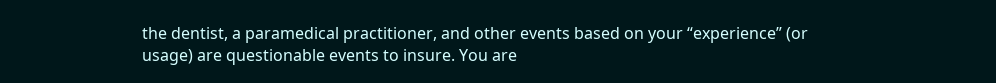the dentist, a paramedical practitioner, and other events based on your “experience” (or usage) are questionable events to insure. You are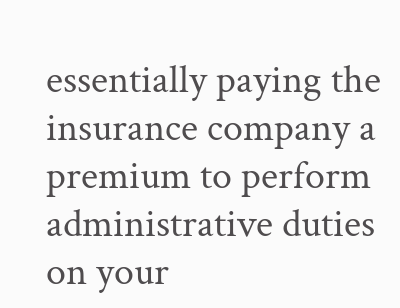essentially paying the insurance company a premium to perform administrative duties on your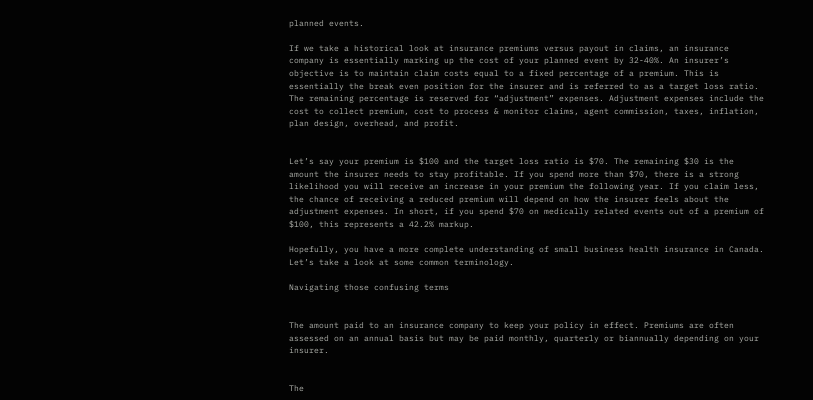planned events.

If we take a historical look at insurance premiums versus payout in claims, an insurance company is essentially marking up the cost of your planned event by 32-40%. An insurer’s objective is to maintain claim costs equal to a fixed percentage of a premium. This is essentially the break even position for the insurer and is referred to as a target loss ratio. The remaining percentage is reserved for “adjustment” expenses. Adjustment expenses include the cost to collect premium, cost to process & monitor claims, agent commission, taxes, inflation, plan design, overhead, and profit.


Let’s say your premium is $100 and the target loss ratio is $70. The remaining $30 is the amount the insurer needs to stay profitable. If you spend more than $70, there is a strong likelihood you will receive an increase in your premium the following year. If you claim less, the chance of receiving a reduced premium will depend on how the insurer feels about the adjustment expenses. In short, if you spend $70 on medically related events out of a premium of $100, this represents a 42.2% markup.

Hopefully, you have a more complete understanding of small business health insurance in Canada.  Let’s take a look at some common terminology.

Navigating those confusing terms


The amount paid to an insurance company to keep your policy in effect. Premiums are often assessed on an annual basis but may be paid monthly, quarterly or biannually depending on your insurer.


The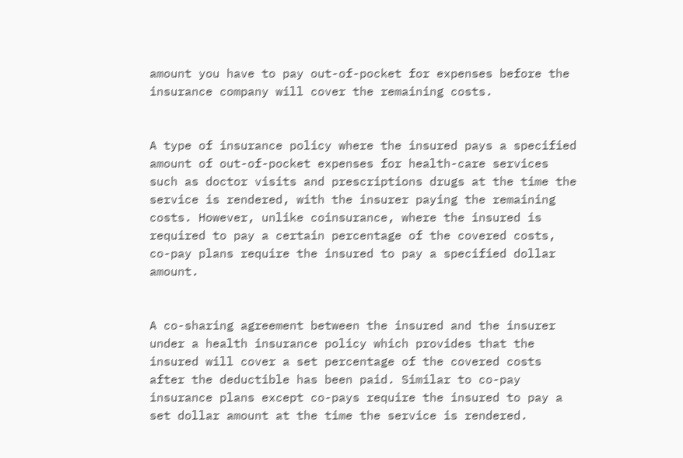amount you have to pay out-of-pocket for expenses before the insurance company will cover the remaining costs.


A type of insurance policy where the insured pays a specified amount of out-of-pocket expenses for health-care services such as doctor visits and prescriptions drugs at the time the service is rendered, with the insurer paying the remaining costs. However, unlike coinsurance, where the insured is required to pay a certain percentage of the covered costs, co-pay plans require the insured to pay a specified dollar amount.


A co-sharing agreement between the insured and the insurer under a health insurance policy which provides that the insured will cover a set percentage of the covered costs after the deductible has been paid. Similar to co-pay insurance plans except co-pays require the insured to pay a set dollar amount at the time the service is rendered.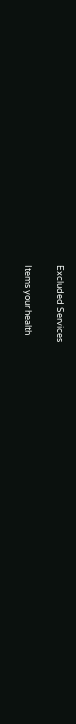Excluded Services

Items your health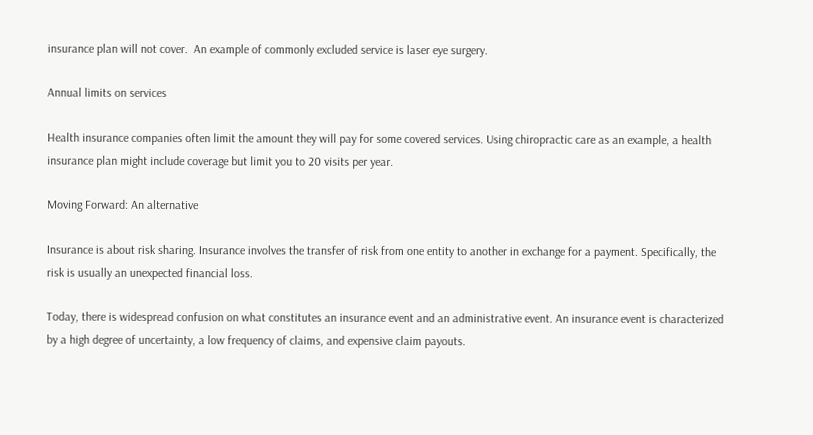insurance plan will not cover.  An example of commonly excluded service is laser eye surgery.

Annual limits on services

Health insurance companies often limit the amount they will pay for some covered services. Using chiropractic care as an example, a health insurance plan might include coverage but limit you to 20 visits per year.

Moving Forward: An alternative

Insurance is about risk sharing. Insurance involves the transfer of risk from one entity to another in exchange for a payment. Specifically, the risk is usually an unexpected financial loss.

Today, there is widespread confusion on what constitutes an insurance event and an administrative event. An insurance event is characterized by a high degree of uncertainty, a low frequency of claims, and expensive claim payouts.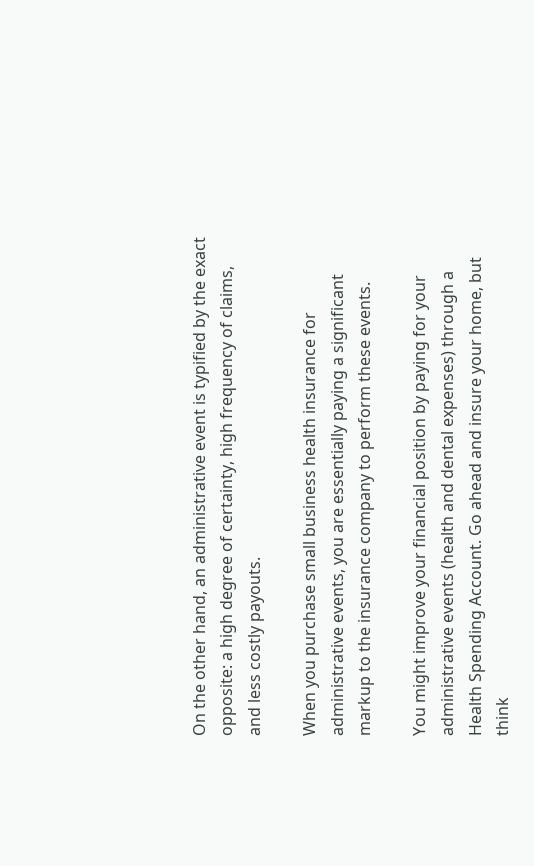On the other hand, an administrative event is typified by the exact opposite: a high degree of certainty, high frequency of claims, and less costly payouts.

When you purchase small business health insurance for administrative events, you are essentially paying a significant markup to the insurance company to perform these events.

You might improve your financial position by paying for your administrative events (health and dental expenses) through a Health Spending Account. Go ahead and insure your home, but think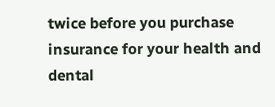twice before you purchase insurance for your health and dental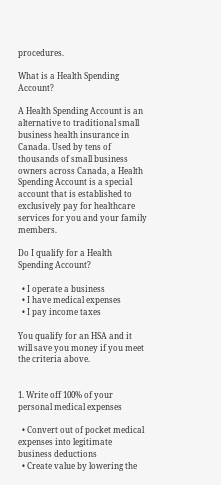procedures.

What is a Health Spending Account?

A Health Spending Account is an alternative to traditional small business health insurance in Canada. Used by tens of thousands of small business owners across Canada, a Health Spending Account is a special account that is established to exclusively pay for healthcare services for you and your family members.

Do I qualify for a Health Spending Account?

  • I operate a business
  • I have medical expenses
  • I pay income taxes

You qualify for an HSA and it will save you money if you meet the criteria above.


1. Write off 100% of your personal medical expenses

  • Convert out of pocket medical expenses into legitimate business deductions
  • Create value by lowering the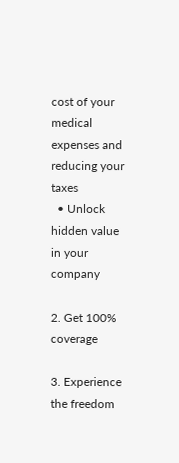cost of your medical expenses and reducing your taxes
  • Unlock hidden value in your company

2. Get 100% coverage

3. Experience the freedom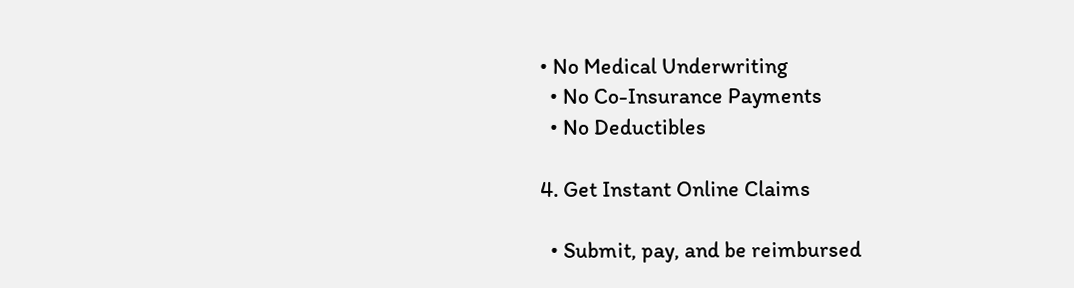• No Medical Underwriting
  • No Co-Insurance Payments
  • No Deductibles

4. Get Instant Online Claims

  • Submit, pay, and be reimbursed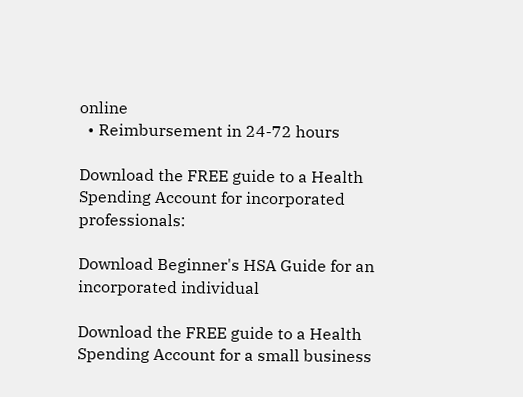online
  • Reimbursement in 24-72 hours

Download the FREE guide to a Health Spending Account for incorporated professionals:

Download Beginner's HSA Guide for an incorporated individual

Download the FREE guide to a Health Spending Account for a small business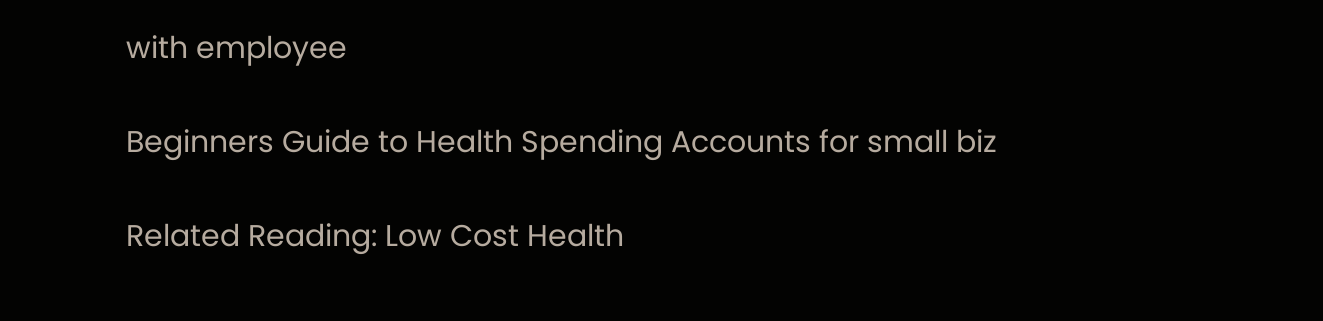with employee

Beginners Guide to Health Spending Accounts for small biz

Related Reading: Low Cost Health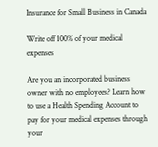Insurance for Small Business in Canada

Write off 100% of your medical expenses

Are you an incorporated business owner with no employees? Learn how to use a Health Spending Account to pay for your medical expenses through your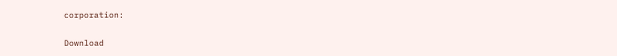corporation:

Download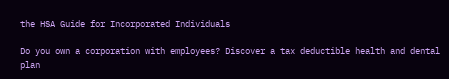the HSA Guide for Incorporated Individuals

Do you own a corporation with employees? Discover a tax deductible health and dental plan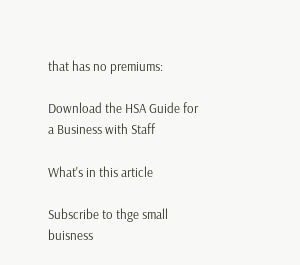that has no premiums:

Download the HSA Guide for a Business with Staff

What's in this article

Subscribe to thge small buisness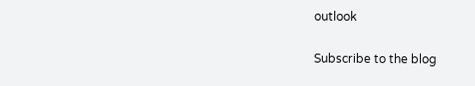outlook

Subscribe to the blog